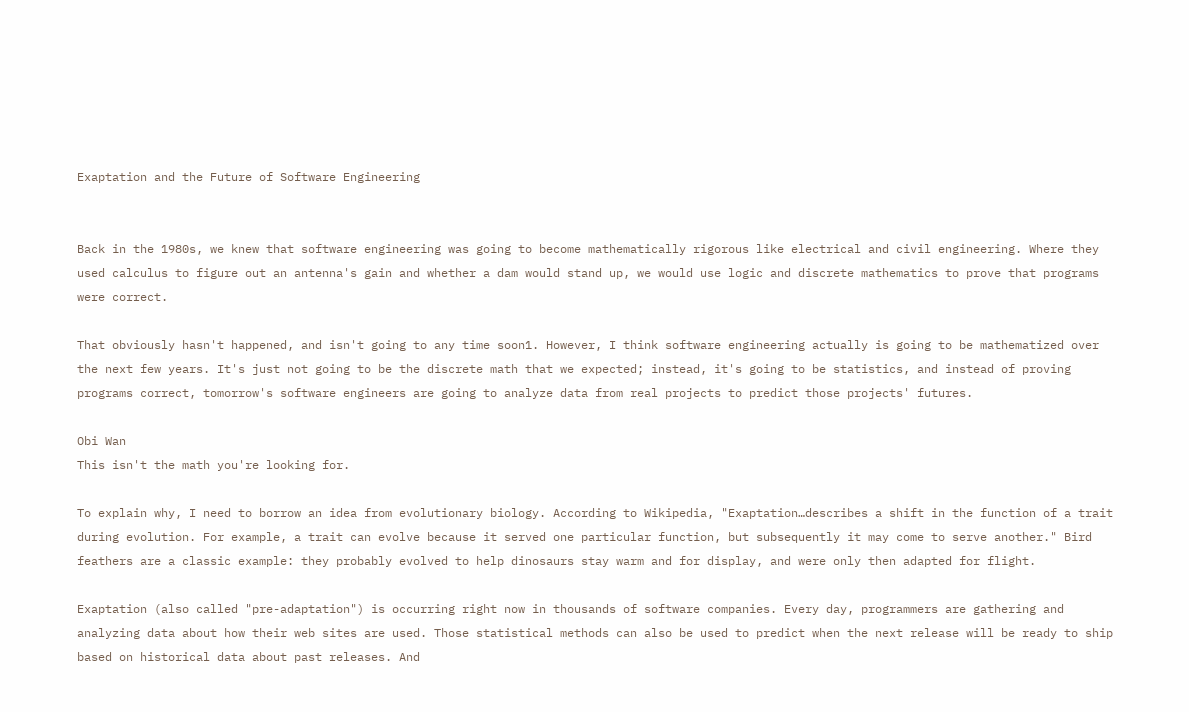Exaptation and the Future of Software Engineering


Back in the 1980s, we knew that software engineering was going to become mathematically rigorous like electrical and civil engineering. Where they used calculus to figure out an antenna's gain and whether a dam would stand up, we would use logic and discrete mathematics to prove that programs were correct.

That obviously hasn't happened, and isn't going to any time soon1. However, I think software engineering actually is going to be mathematized over the next few years. It's just not going to be the discrete math that we expected; instead, it's going to be statistics, and instead of proving programs correct, tomorrow's software engineers are going to analyze data from real projects to predict those projects' futures.

Obi Wan
This isn't the math you're looking for.

To explain why, I need to borrow an idea from evolutionary biology. According to Wikipedia, "Exaptation…describes a shift in the function of a trait during evolution. For example, a trait can evolve because it served one particular function, but subsequently it may come to serve another." Bird feathers are a classic example: they probably evolved to help dinosaurs stay warm and for display, and were only then adapted for flight.

Exaptation (also called "pre-adaptation") is occurring right now in thousands of software companies. Every day, programmers are gathering and analyzing data about how their web sites are used. Those statistical methods can also be used to predict when the next release will be ready to ship based on historical data about past releases. And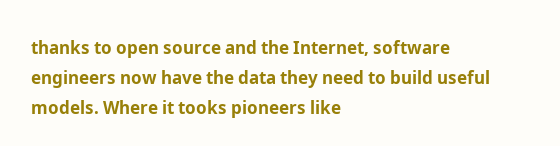thanks to open source and the Internet, software engineers now have the data they need to build useful models. Where it tooks pioneers like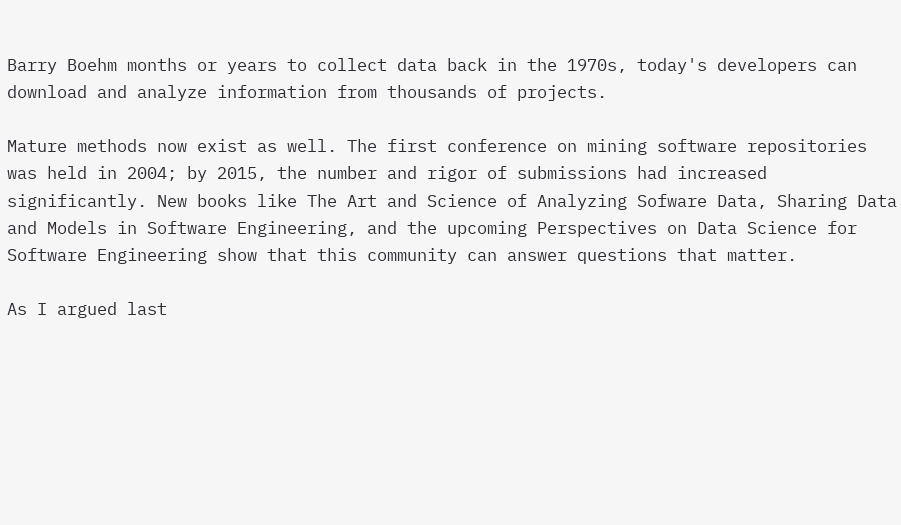Barry Boehm months or years to collect data back in the 1970s, today's developers can download and analyze information from thousands of projects.

Mature methods now exist as well. The first conference on mining software repositories was held in 2004; by 2015, the number and rigor of submissions had increased significantly. New books like The Art and Science of Analyzing Sofware Data, Sharing Data and Models in Software Engineering, and the upcoming Perspectives on Data Science for Software Engineering show that this community can answer questions that matter.

As I argued last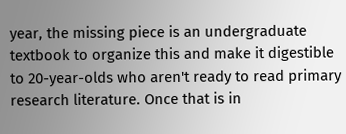year, the missing piece is an undergraduate textbook to organize this and make it digestible to 20-year-olds who aren't ready to read primary research literature. Once that is in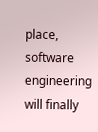place, software engineering will finally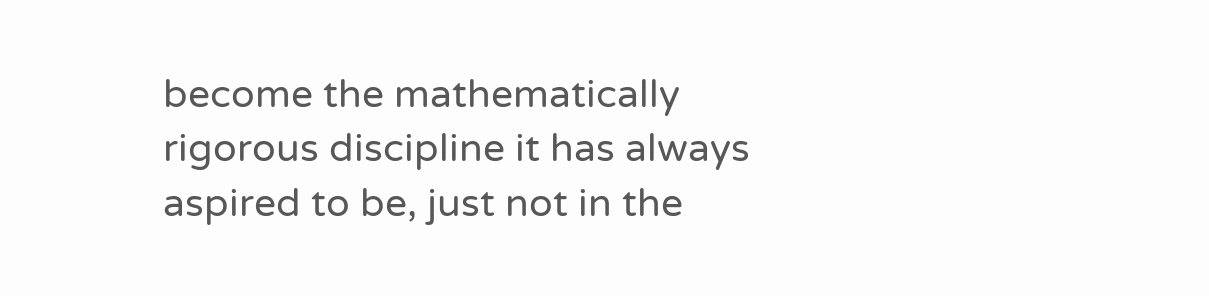become the mathematically rigorous discipline it has always aspired to be, just not in the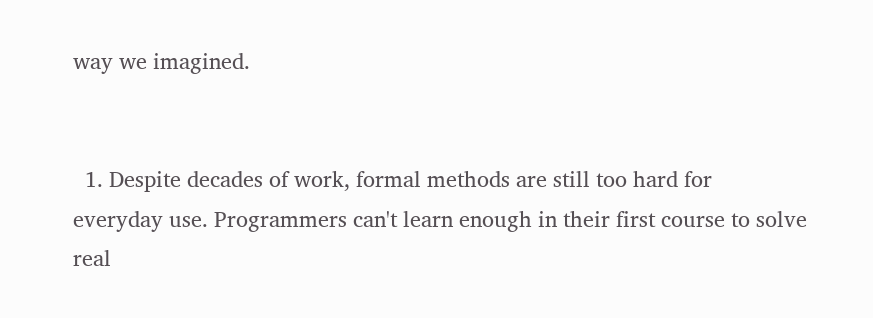way we imagined.


  1. Despite decades of work, formal methods are still too hard for everyday use. Programmers can't learn enough in their first course to solve real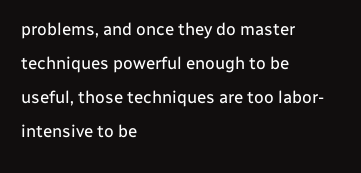problems, and once they do master techniques powerful enough to be useful, those techniques are too labor-intensive to be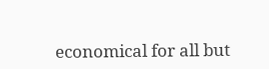economical for all but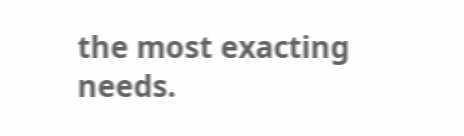the most exacting needs.